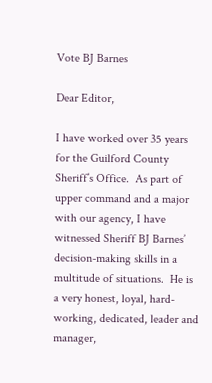Vote BJ Barnes

Dear Editor,

I have worked over 35 years for the Guilford County Sheriff’s Office.  As part of upper command and a major with our agency, I have witnessed Sheriff BJ Barnes’ decision-making skills in a multitude of situations.  He is a very honest, loyal, hard-working, dedicated, leader and manager,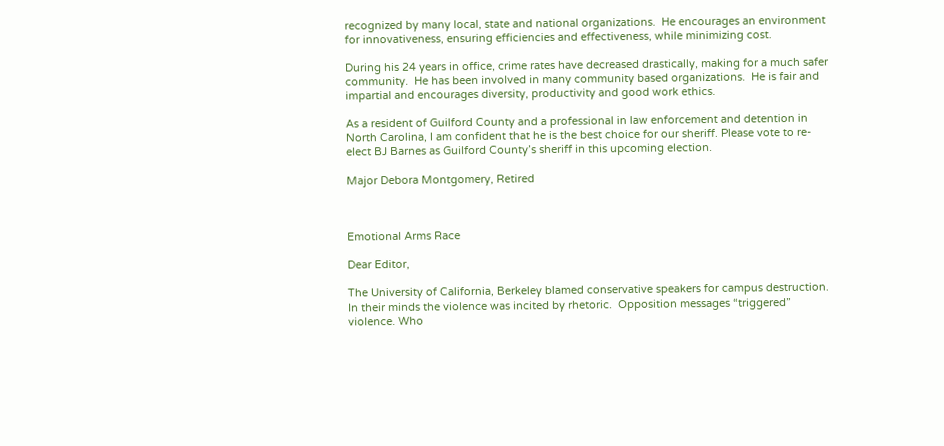recognized by many local, state and national organizations.  He encourages an environment for innovativeness, ensuring efficiencies and effectiveness, while minimizing cost.

During his 24 years in office, crime rates have decreased drastically, making for a much safer community.  He has been involved in many community based organizations.  He is fair and impartial and encourages diversity, productivity and good work ethics.

As a resident of Guilford County and a professional in law enforcement and detention in North Carolina, I am confident that he is the best choice for our sheriff. Please vote to re-elect BJ Barnes as Guilford County’s sheriff in this upcoming election.

Major Debora Montgomery, Retired



Emotional Arms Race

Dear Editor,

The University of California, Berkeley blamed conservative speakers for campus destruction.  In their minds the violence was incited by rhetoric.  Opposition messages “triggered” violence. Who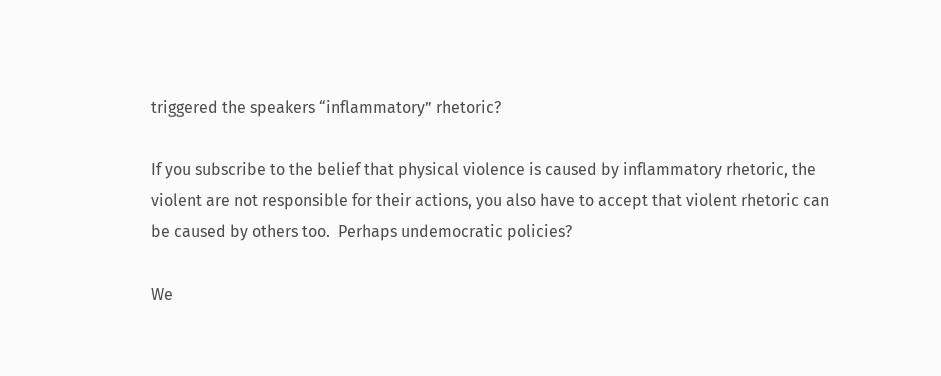triggered the speakers “inflammatory” rhetoric?

If you subscribe to the belief that physical violence is caused by inflammatory rhetoric, the violent are not responsible for their actions, you also have to accept that violent rhetoric can be caused by others too.  Perhaps undemocratic policies?

We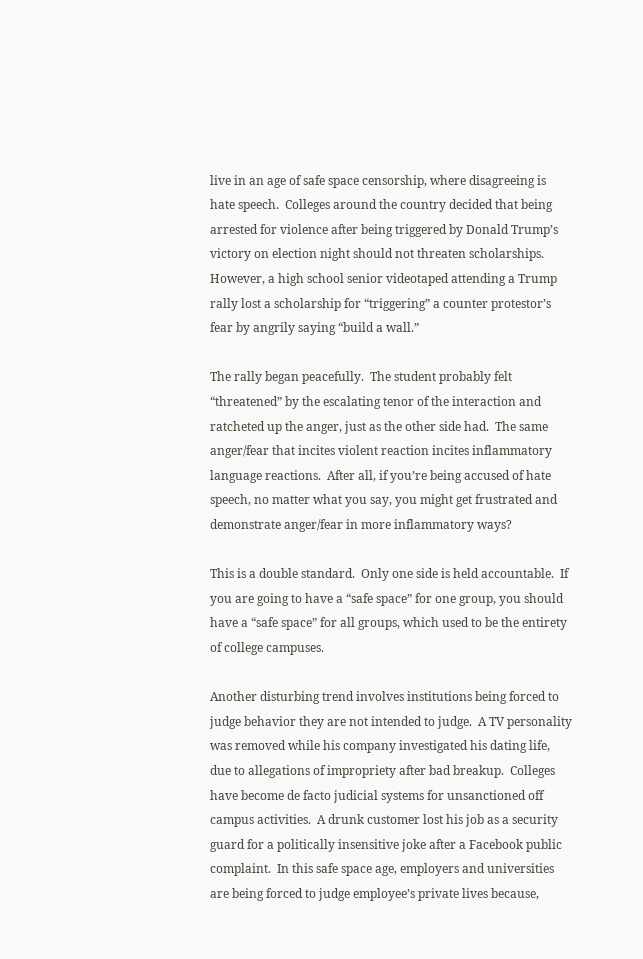live in an age of safe space censorship, where disagreeing is hate speech.  Colleges around the country decided that being arrested for violence after being triggered by Donald Trump’s victory on election night should not threaten scholarships.  However, a high school senior videotaped attending a Trump rally lost a scholarship for “triggering” a counter protestor’s fear by angrily saying “build a wall.”

The rally began peacefully.  The student probably felt “threatened” by the escalating tenor of the interaction and ratcheted up the anger, just as the other side had.  The same anger/fear that incites violent reaction incites inflammatory language reactions.  After all, if you’re being accused of hate speech, no matter what you say, you might get frustrated and demonstrate anger/fear in more inflammatory ways?

This is a double standard.  Only one side is held accountable.  If you are going to have a “safe space” for one group, you should have a “safe space” for all groups, which used to be the entirety of college campuses.

Another disturbing trend involves institutions being forced to judge behavior they are not intended to judge.  A TV personality was removed while his company investigated his dating life, due to allegations of impropriety after bad breakup.  Colleges have become de facto judicial systems for unsanctioned off campus activities.  A drunk customer lost his job as a security guard for a politically insensitive joke after a Facebook public complaint.  In this safe space age, employers and universities are being forced to judge employee’s private lives because,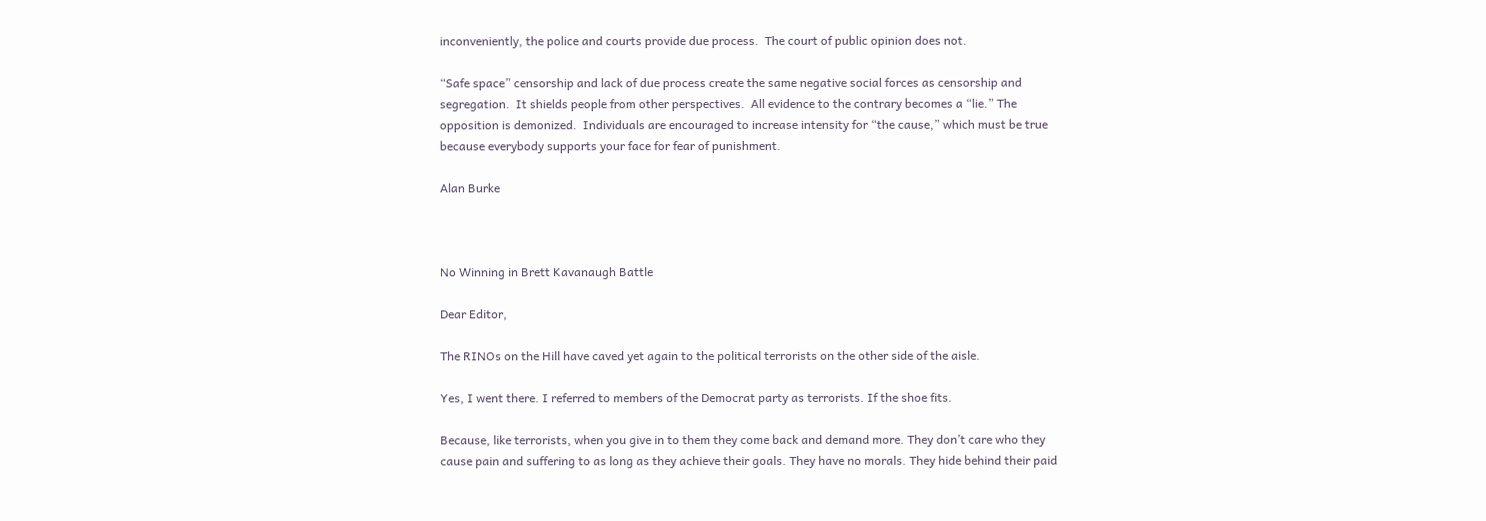inconveniently, the police and courts provide due process.  The court of public opinion does not.

“Safe space” censorship and lack of due process create the same negative social forces as censorship and segregation.  It shields people from other perspectives.  All evidence to the contrary becomes a “lie.” The opposition is demonized.  Individuals are encouraged to increase intensity for “the cause,” which must be true because everybody supports your face for fear of punishment.

Alan Burke



No Winning in Brett Kavanaugh Battle

Dear Editor,

The RINOs on the Hill have caved yet again to the political terrorists on the other side of the aisle.

Yes, I went there. I referred to members of the Democrat party as terrorists. If the shoe fits.

Because, like terrorists, when you give in to them they come back and demand more. They don’t care who they cause pain and suffering to as long as they achieve their goals. They have no morals. They hide behind their paid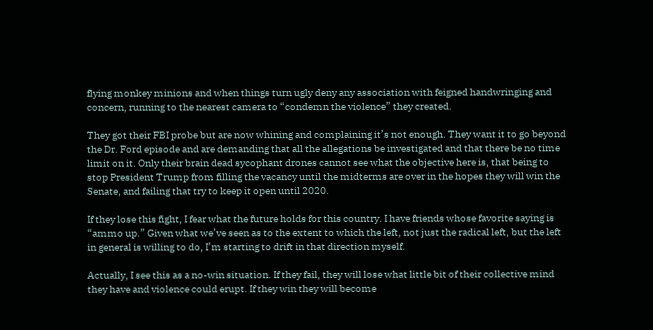flying monkey minions and when things turn ugly deny any association with feigned handwringing and concern, running to the nearest camera to “condemn the violence” they created.

They got their FBI probe but are now whining and complaining it’s not enough. They want it to go beyond the Dr. Ford episode and are demanding that all the allegations be investigated and that there be no time limit on it. Only their brain dead sycophant drones cannot see what the objective here is, that being to stop President Trump from filling the vacancy until the midterms are over in the hopes they will win the Senate, and failing that try to keep it open until 2020.

If they lose this fight, I fear what the future holds for this country. I have friends whose favorite saying is “ammo up.” Given what we’ve seen as to the extent to which the left, not just the radical left, but the left in general is willing to do, I’m starting to drift in that direction myself.

Actually, I see this as a no-win situation. If they fail, they will lose what little bit of their collective mind they have and violence could erupt. If they win they will become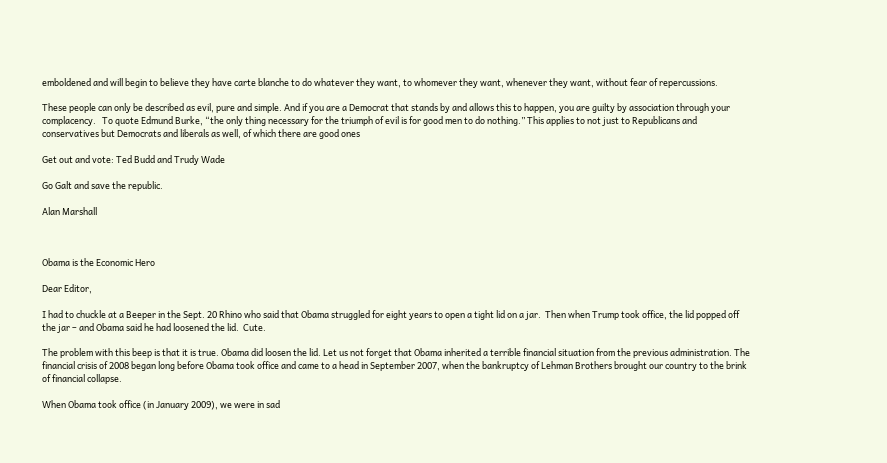emboldened and will begin to believe they have carte blanche to do whatever they want, to whomever they want, whenever they want, without fear of repercussions.

These people can only be described as evil, pure and simple. And if you are a Democrat that stands by and allows this to happen, you are guilty by association through your complacency.   To quote Edmund Burke, “the only thing necessary for the triumph of evil is for good men to do nothing.” This applies to not just to Republicans and conservatives but Democrats and liberals as well, of which there are good ones

Get out and vote: Ted Budd and Trudy Wade

Go Galt and save the republic.

Alan Marshall



Obama is the Economic Hero

Dear Editor,

I had to chuckle at a Beeper in the Sept. 20 Rhino who said that Obama struggled for eight years to open a tight lid on a jar.  Then when Trump took office, the lid popped off the jar – and Obama said he had loosened the lid.  Cute.

The problem with this beep is that it is true. Obama did loosen the lid. Let us not forget that Obama inherited a terrible financial situation from the previous administration. The financial crisis of 2008 began long before Obama took office and came to a head in September 2007, when the bankruptcy of Lehman Brothers brought our country to the brink of financial collapse.

When Obama took office (in January 2009), we were in sad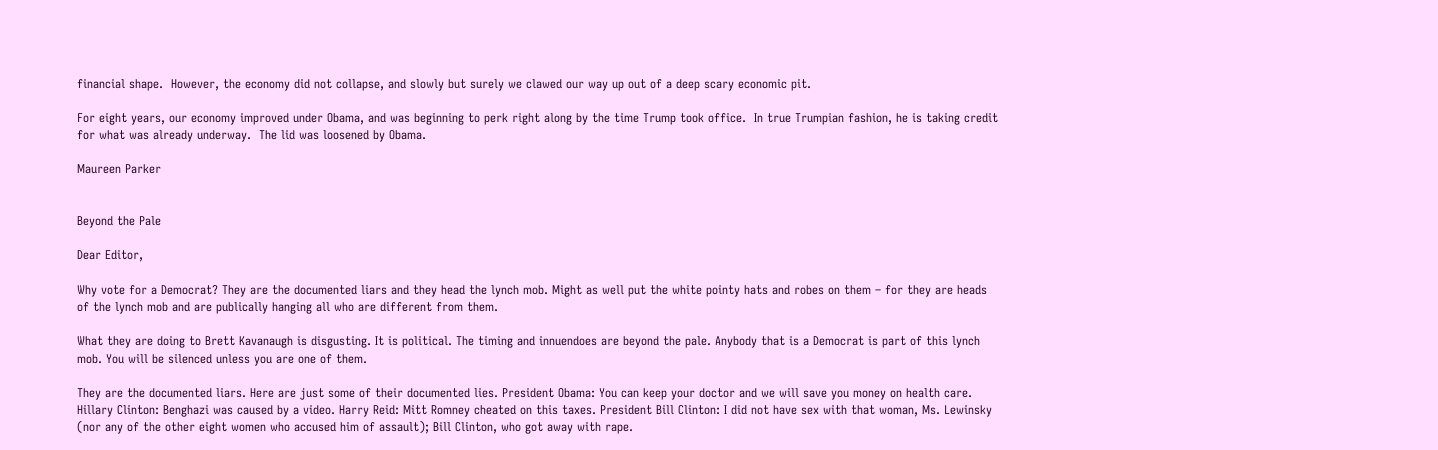financial shape.  However, the economy did not collapse, and slowly but surely we clawed our way up out of a deep scary economic pit.

For eight years, our economy improved under Obama, and was beginning to perk right along by the time Trump took office.  In true Trumpian fashion, he is taking credit for what was already underway.  The lid was loosened by Obama.

Maureen Parker


Beyond the Pale

Dear Editor,

Why vote for a Democrat? They are the documented liars and they head the lynch mob. Might as well put the white pointy hats and robes on them – for they are heads of the lynch mob and are publically hanging all who are different from them.

What they are doing to Brett Kavanaugh is disgusting. It is political. The timing and innuendoes are beyond the pale. Anybody that is a Democrat is part of this lynch mob. You will be silenced unless you are one of them.

They are the documented liars. Here are just some of their documented lies. President Obama: You can keep your doctor and we will save you money on health care. Hillary Clinton: Benghazi was caused by a video. Harry Reid: Mitt Romney cheated on this taxes. President Bill Clinton: I did not have sex with that woman, Ms. Lewinsky (nor any of the other eight women who accused him of assault); Bill Clinton, who got away with rape.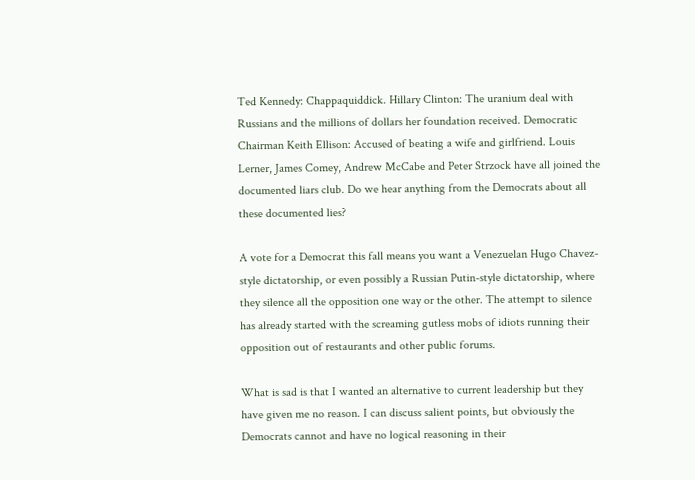Ted Kennedy: Chappaquiddick. Hillary Clinton: The uranium deal with Russians and the millions of dollars her foundation received. Democratic Chairman Keith Ellison: Accused of beating a wife and girlfriend. Louis Lerner, James Comey, Andrew McCabe and Peter Strzock have all joined the documented liars club. Do we hear anything from the Democrats about all these documented lies?

A vote for a Democrat this fall means you want a Venezuelan Hugo Chavez-style dictatorship, or even possibly a Russian Putin-style dictatorship, where they silence all the opposition one way or the other. The attempt to silence has already started with the screaming gutless mobs of idiots running their opposition out of restaurants and other public forums.

What is sad is that I wanted an alternative to current leadership but they have given me no reason. I can discuss salient points, but obviously the Democrats cannot and have no logical reasoning in their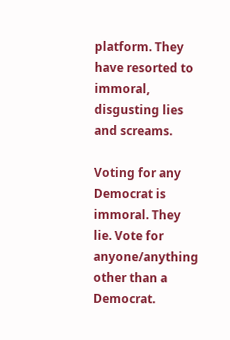platform. They have resorted to immoral, disgusting lies and screams.

Voting for any Democrat is immoral. They lie. Vote for anyone/anything other than a Democrat.